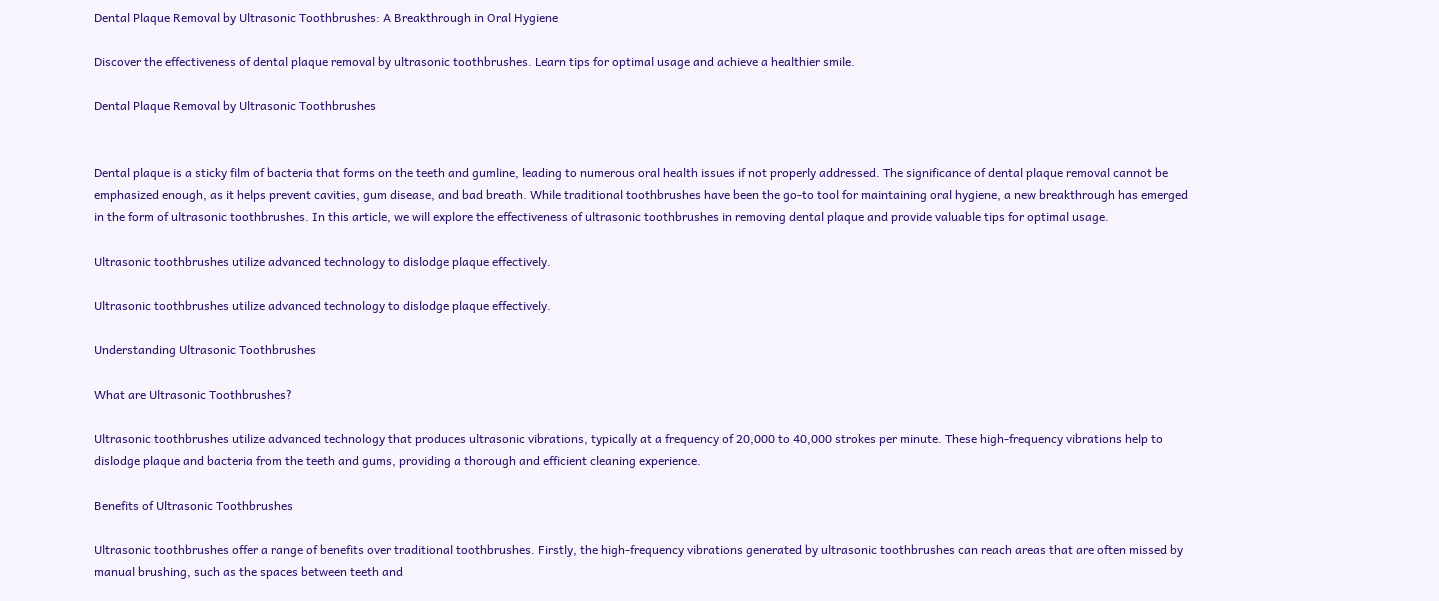Dental Plaque Removal by Ultrasonic Toothbrushes: A Breakthrough in Oral Hygiene

Discover the effectiveness of dental plaque removal by ultrasonic toothbrushes. Learn tips for optimal usage and achieve a healthier smile.

Dental Plaque Removal by Ultrasonic Toothbrushes


Dental plaque is a sticky film of bacteria that forms on the teeth and gumline, leading to numerous oral health issues if not properly addressed. The significance of dental plaque removal cannot be emphasized enough, as it helps prevent cavities, gum disease, and bad breath. While traditional toothbrushes have been the go-to tool for maintaining oral hygiene, a new breakthrough has emerged in the form of ultrasonic toothbrushes. In this article, we will explore the effectiveness of ultrasonic toothbrushes in removing dental plaque and provide valuable tips for optimal usage.

Ultrasonic toothbrushes utilize advanced technology to dislodge plaque effectively.

Ultrasonic toothbrushes utilize advanced technology to dislodge plaque effectively.

Understanding Ultrasonic Toothbrushes

What are Ultrasonic Toothbrushes?

Ultrasonic toothbrushes utilize advanced technology that produces ultrasonic vibrations, typically at a frequency of 20,000 to 40,000 strokes per minute. These high-frequency vibrations help to dislodge plaque and bacteria from the teeth and gums, providing a thorough and efficient cleaning experience.

Benefits of Ultrasonic Toothbrushes

Ultrasonic toothbrushes offer a range of benefits over traditional toothbrushes. Firstly, the high-frequency vibrations generated by ultrasonic toothbrushes can reach areas that are often missed by manual brushing, such as the spaces between teeth and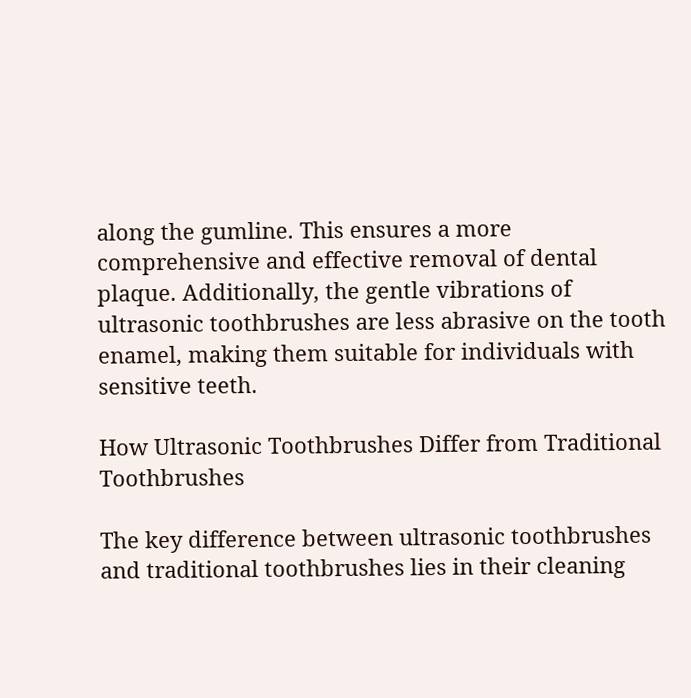along the gumline. This ensures a more comprehensive and effective removal of dental plaque. Additionally, the gentle vibrations of ultrasonic toothbrushes are less abrasive on the tooth enamel, making them suitable for individuals with sensitive teeth.

How Ultrasonic Toothbrushes Differ from Traditional Toothbrushes

The key difference between ultrasonic toothbrushes and traditional toothbrushes lies in their cleaning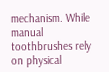mechanism. While manual toothbrushes rely on physical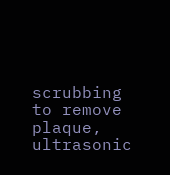scrubbing to remove plaque, ultrasonic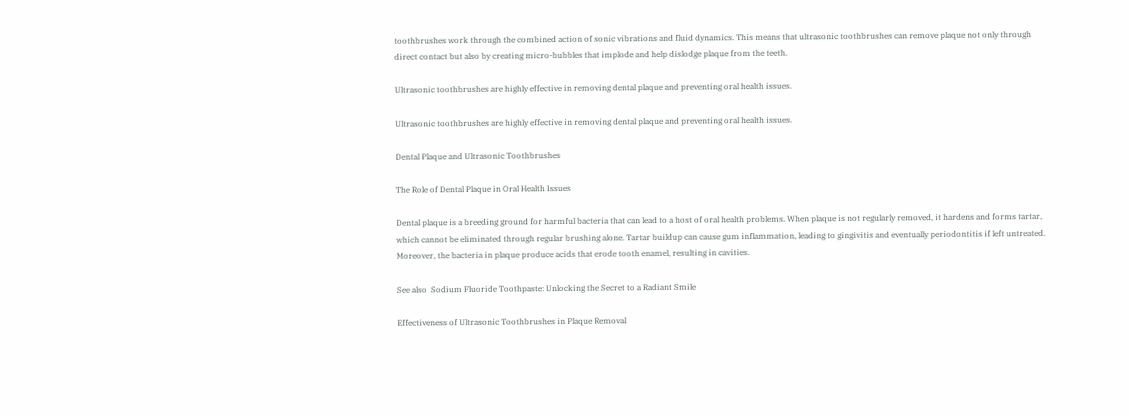toothbrushes work through the combined action of sonic vibrations and fluid dynamics. This means that ultrasonic toothbrushes can remove plaque not only through direct contact but also by creating micro-bubbles that implode and help dislodge plaque from the teeth.

Ultrasonic toothbrushes are highly effective in removing dental plaque and preventing oral health issues.

Ultrasonic toothbrushes are highly effective in removing dental plaque and preventing oral health issues.

Dental Plaque and Ultrasonic Toothbrushes

The Role of Dental Plaque in Oral Health Issues

Dental plaque is a breeding ground for harmful bacteria that can lead to a host of oral health problems. When plaque is not regularly removed, it hardens and forms tartar, which cannot be eliminated through regular brushing alone. Tartar buildup can cause gum inflammation, leading to gingivitis and eventually periodontitis if left untreated. Moreover, the bacteria in plaque produce acids that erode tooth enamel, resulting in cavities.

See also  Sodium Fluoride Toothpaste: Unlocking the Secret to a Radiant Smile

Effectiveness of Ultrasonic Toothbrushes in Plaque Removal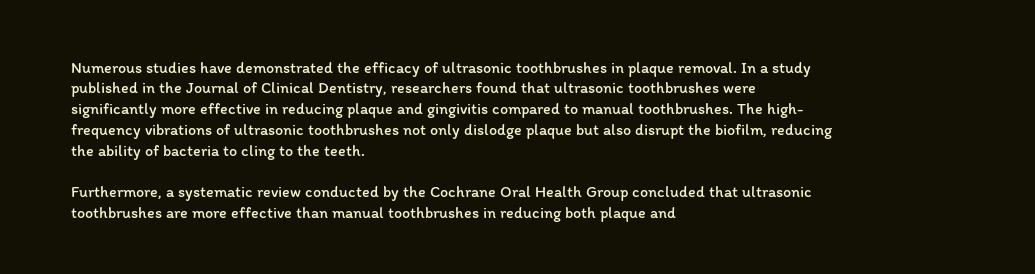Numerous studies have demonstrated the efficacy of ultrasonic toothbrushes in plaque removal. In a study published in the Journal of Clinical Dentistry, researchers found that ultrasonic toothbrushes were significantly more effective in reducing plaque and gingivitis compared to manual toothbrushes. The high-frequency vibrations of ultrasonic toothbrushes not only dislodge plaque but also disrupt the biofilm, reducing the ability of bacteria to cling to the teeth.

Furthermore, a systematic review conducted by the Cochrane Oral Health Group concluded that ultrasonic toothbrushes are more effective than manual toothbrushes in reducing both plaque and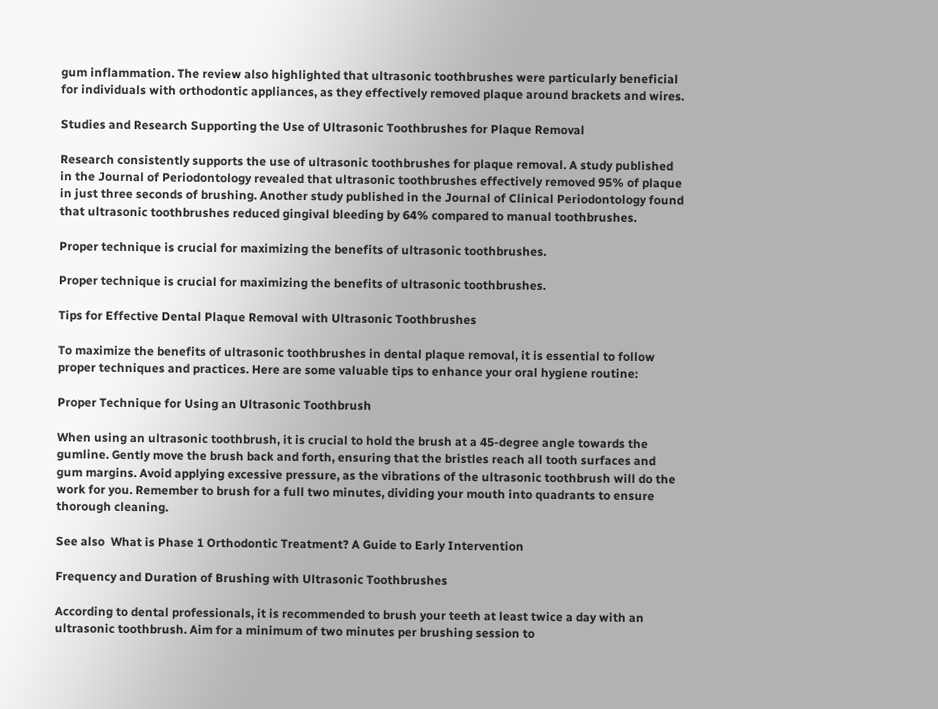gum inflammation. The review also highlighted that ultrasonic toothbrushes were particularly beneficial for individuals with orthodontic appliances, as they effectively removed plaque around brackets and wires.

Studies and Research Supporting the Use of Ultrasonic Toothbrushes for Plaque Removal

Research consistently supports the use of ultrasonic toothbrushes for plaque removal. A study published in the Journal of Periodontology revealed that ultrasonic toothbrushes effectively removed 95% of plaque in just three seconds of brushing. Another study published in the Journal of Clinical Periodontology found that ultrasonic toothbrushes reduced gingival bleeding by 64% compared to manual toothbrushes.

Proper technique is crucial for maximizing the benefits of ultrasonic toothbrushes.

Proper technique is crucial for maximizing the benefits of ultrasonic toothbrushes.

Tips for Effective Dental Plaque Removal with Ultrasonic Toothbrushes

To maximize the benefits of ultrasonic toothbrushes in dental plaque removal, it is essential to follow proper techniques and practices. Here are some valuable tips to enhance your oral hygiene routine:

Proper Technique for Using an Ultrasonic Toothbrush

When using an ultrasonic toothbrush, it is crucial to hold the brush at a 45-degree angle towards the gumline. Gently move the brush back and forth, ensuring that the bristles reach all tooth surfaces and gum margins. Avoid applying excessive pressure, as the vibrations of the ultrasonic toothbrush will do the work for you. Remember to brush for a full two minutes, dividing your mouth into quadrants to ensure thorough cleaning.

See also  What is Phase 1 Orthodontic Treatment? A Guide to Early Intervention

Frequency and Duration of Brushing with Ultrasonic Toothbrushes

According to dental professionals, it is recommended to brush your teeth at least twice a day with an ultrasonic toothbrush. Aim for a minimum of two minutes per brushing session to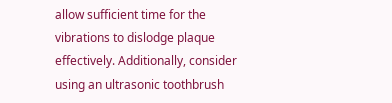allow sufficient time for the vibrations to dislodge plaque effectively. Additionally, consider using an ultrasonic toothbrush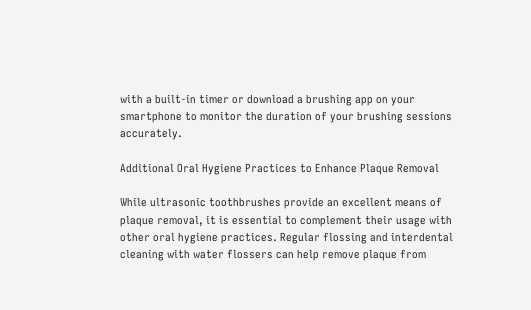with a built-in timer or download a brushing app on your smartphone to monitor the duration of your brushing sessions accurately.

Additional Oral Hygiene Practices to Enhance Plaque Removal

While ultrasonic toothbrushes provide an excellent means of plaque removal, it is essential to complement their usage with other oral hygiene practices. Regular flossing and interdental cleaning with water flossers can help remove plaque from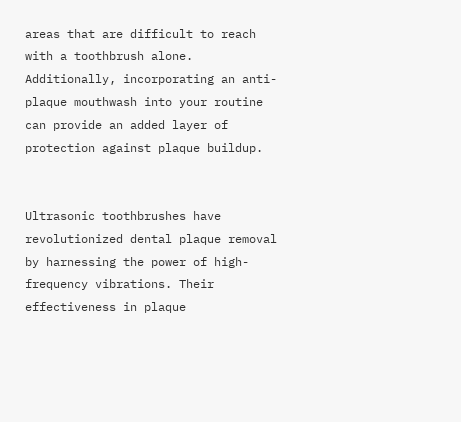areas that are difficult to reach with a toothbrush alone. Additionally, incorporating an anti-plaque mouthwash into your routine can provide an added layer of protection against plaque buildup.


Ultrasonic toothbrushes have revolutionized dental plaque removal by harnessing the power of high-frequency vibrations. Their effectiveness in plaque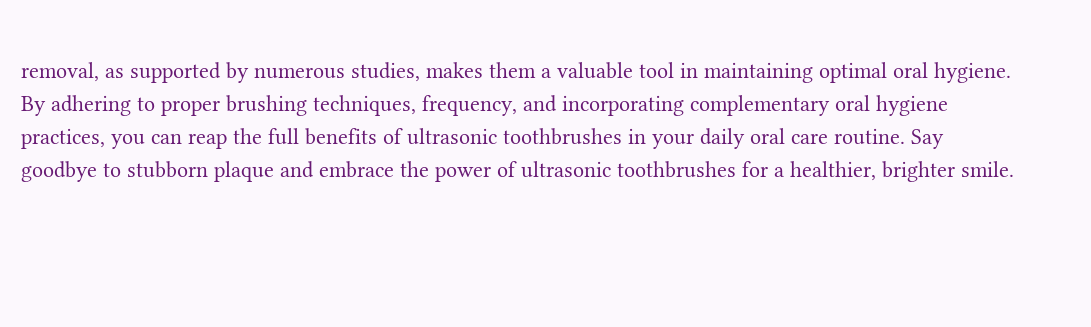removal, as supported by numerous studies, makes them a valuable tool in maintaining optimal oral hygiene. By adhering to proper brushing techniques, frequency, and incorporating complementary oral hygiene practices, you can reap the full benefits of ultrasonic toothbrushes in your daily oral care routine. Say goodbye to stubborn plaque and embrace the power of ultrasonic toothbrushes for a healthier, brighter smile.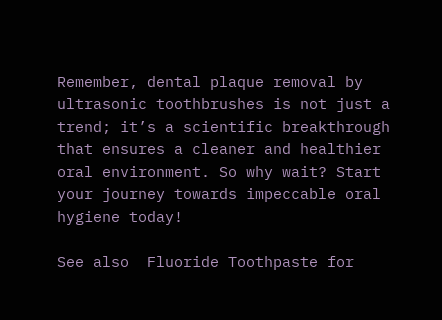Remember, dental plaque removal by ultrasonic toothbrushes is not just a trend; it’s a scientific breakthrough that ensures a cleaner and healthier oral environment. So why wait? Start your journey towards impeccable oral hygiene today!

See also  Fluoride Toothpaste for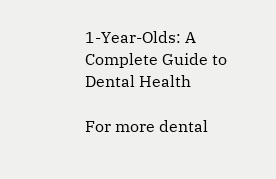1-Year-Olds: A Complete Guide to Dental Health

For more dental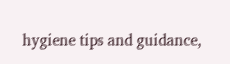hygiene tips and guidance,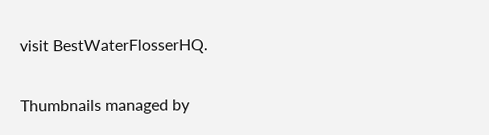visit BestWaterFlosserHQ.

Thumbnails managed by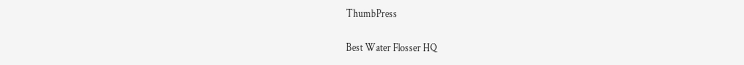ThumbPress

Best Water Flosser HQ